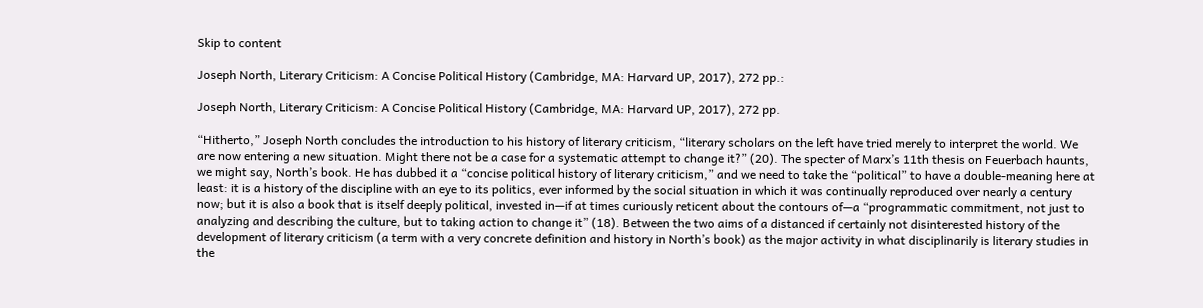Skip to content

Joseph North, Literary Criticism: A Concise Political History (Cambridge, MA: Harvard UP, 2017), 272 pp.:

Joseph North, Literary Criticism: A Concise Political History (Cambridge, MA: Harvard UP, 2017), 272 pp.

“Hitherto,” Joseph North concludes the introduction to his history of literary criticism, “literary scholars on the left have tried merely to interpret the world. We are now entering a new situation. Might there not be a case for a systematic attempt to change it?” (20). The specter of Marx’s 11th thesis on Feuerbach haunts, we might say, North’s book. He has dubbed it a “concise political history of literary criticism,” and we need to take the “political” to have a double-meaning here at least: it is a history of the discipline with an eye to its politics, ever informed by the social situation in which it was continually reproduced over nearly a century now; but it is also a book that is itself deeply political, invested in—if at times curiously reticent about the contours of—a “programmatic commitment, not just to analyzing and describing the culture, but to taking action to change it” (18). Between the two aims of a distanced if certainly not disinterested history of the development of literary criticism (a term with a very concrete definition and history in North’s book) as the major activity in what disciplinarily is literary studies in the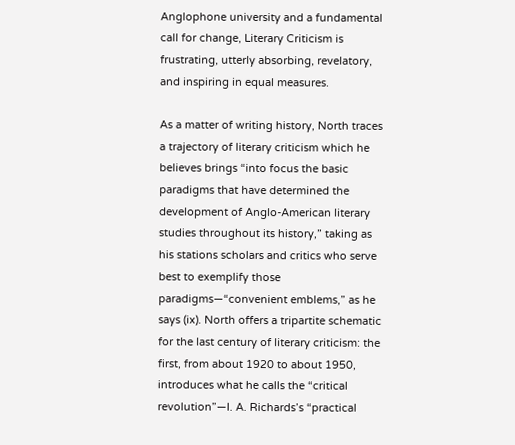Anglophone university and a fundamental call for change, Literary Criticism is frustrating, utterly absorbing, revelatory, and inspiring in equal measures.

As a matter of writing history, North traces a trajectory of literary criticism which he believes brings “into focus the basic paradigms that have determined the development of Anglo-American literary studies throughout its history,” taking as his stations scholars and critics who serve best to exemplify those paradigms—“convenient emblems,” as he says (ix). North offers a tripartite schematic for the last century of literary criticism: the first, from about 1920 to about 1950, introduces what he calls the “critical revolution”—I. A. Richards’s “practical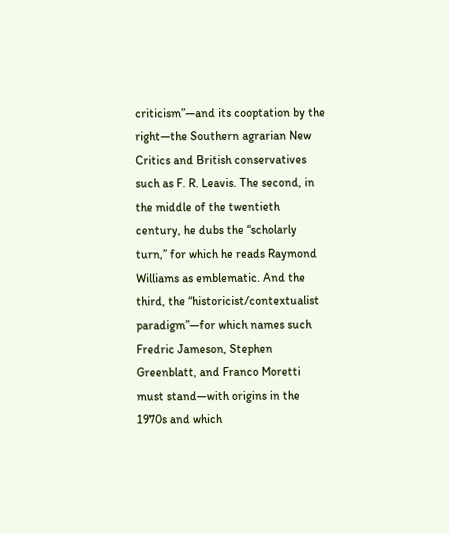criticism”—and its cooptation by the right—the Southern agrarian New Critics and British conservatives such as F. R. Leavis. The second, in the middle of the twentieth century, he dubs the “scholarly turn,” for which he reads Raymond Williams as emblematic. And the third, the “historicist/contextualist paradigm”—for which names such Fredric Jameson, Stephen Greenblatt, and Franco Moretti must stand—with origins in the 1970s and which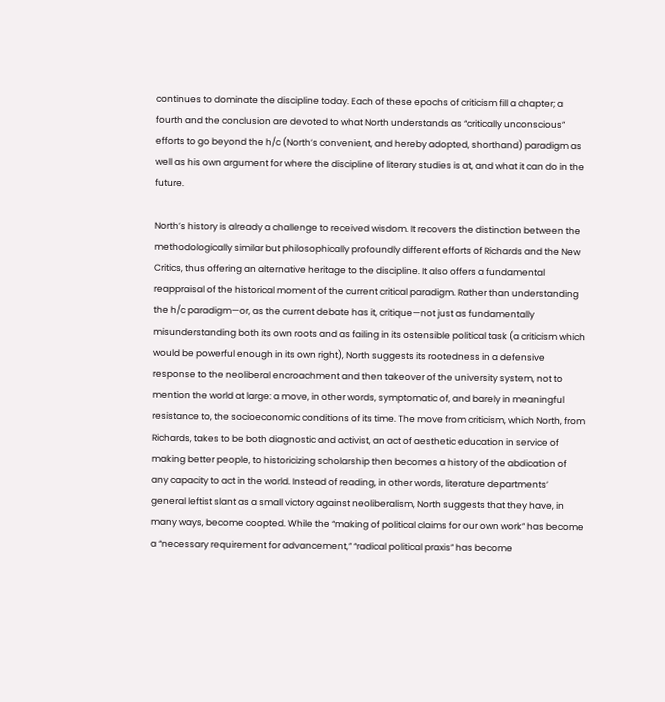continues to dominate the discipline today. Each of these epochs of criticism fill a chapter; a fourth and the conclusion are devoted to what North understands as “critically unconscious” efforts to go beyond the h/c (North’s convenient, and hereby adopted, shorthand) paradigm as well as his own argument for where the discipline of literary studies is at, and what it can do in the future.

North’s history is already a challenge to received wisdom. It recovers the distinction between the methodologically similar but philosophically profoundly different efforts of Richards and the New Critics, thus offering an alternative heritage to the discipline. It also offers a fundamental reappraisal of the historical moment of the current critical paradigm. Rather than understanding the h/c paradigm—or, as the current debate has it, critique—not just as fundamentally misunderstanding both its own roots and as failing in its ostensible political task (a criticism which would be powerful enough in its own right), North suggests its rootedness in a defensive response to the neoliberal encroachment and then takeover of the university system, not to mention the world at large: a move, in other words, symptomatic of, and barely in meaningful resistance to, the socioeconomic conditions of its time. The move from criticism, which North, from Richards, takes to be both diagnostic and activist, an act of aesthetic education in service of making better people, to historicizing scholarship then becomes a history of the abdication of any capacity to act in the world. Instead of reading, in other words, literature departments’ general leftist slant as a small victory against neoliberalism, North suggests that they have, in many ways, become coopted. While the “making of political claims for our own work” has become a “necessary requirement for advancement,” “radical political praxis” has become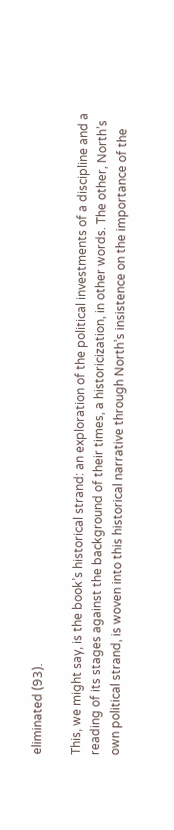eliminated (93).

This, we might say, is the book’s historical strand: an exploration of the political investments of a discipline and a reading of its stages against the background of their times, a historicization, in other words. The other, North’s own political strand, is woven into this historical narrative through North’s insistence on the importance of the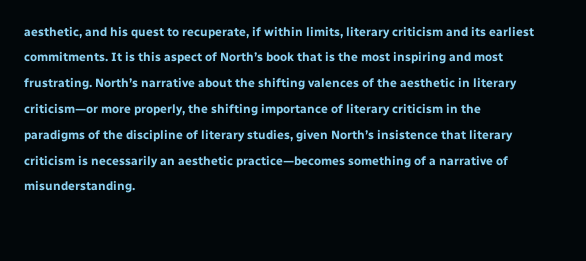aesthetic, and his quest to recuperate, if within limits, literary criticism and its earliest commitments. It is this aspect of North’s book that is the most inspiring and most frustrating. North’s narrative about the shifting valences of the aesthetic in literary criticism—or more properly, the shifting importance of literary criticism in the paradigms of the discipline of literary studies, given North’s insistence that literary criticism is necessarily an aesthetic practice—becomes something of a narrative of misunderstanding.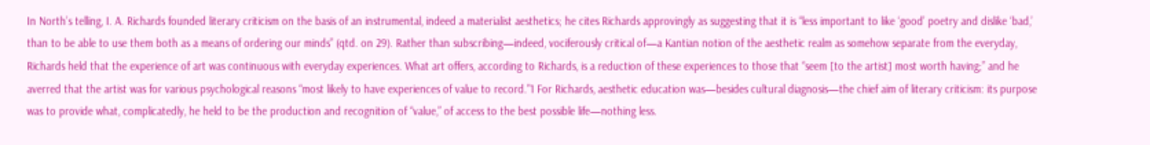In North’s telling, I. A. Richards founded literary criticism on the basis of an instrumental, indeed a materialist aesthetics; he cites Richards approvingly as suggesting that it is “less important to like ‘good’ poetry and dislike ‘bad,’ than to be able to use them both as a means of ordering our minds” (qtd. on 29). Rather than subscribing—indeed, vociferously critical of—a Kantian notion of the aesthetic realm as somehow separate from the everyday, Richards held that the experience of art was continuous with everyday experiences. What art offers, according to Richards, is a reduction of these experiences to those that “seem [to the artist] most worth having;” and he averred that the artist was for various psychological reasons “most likely to have experiences of value to record.”1 For Richards, aesthetic education was—besides cultural diagnosis—the chief aim of literary criticism: its purpose was to provide what, complicatedly, he held to be the production and recognition of “value,” of access to the best possible life—nothing less.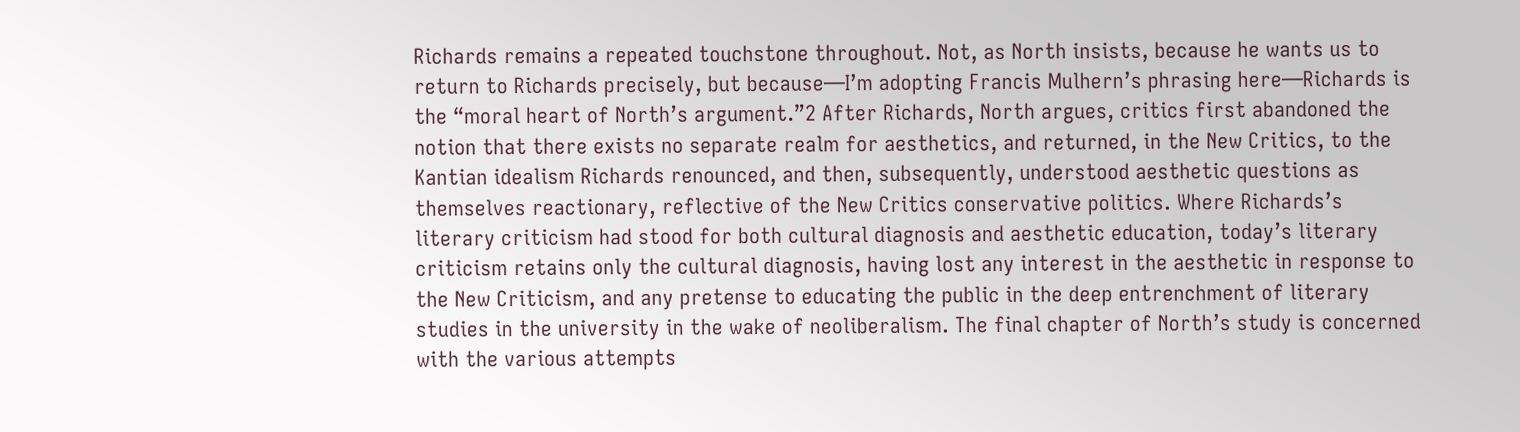Richards remains a repeated touchstone throughout. Not, as North insists, because he wants us to return to Richards precisely, but because—I’m adopting Francis Mulhern’s phrasing here—Richards is the “moral heart of North’s argument.”2 After Richards, North argues, critics first abandoned the notion that there exists no separate realm for aesthetics, and returned, in the New Critics, to the Kantian idealism Richards renounced, and then, subsequently, understood aesthetic questions as themselves reactionary, reflective of the New Critics conservative politics. Where Richards’s literary criticism had stood for both cultural diagnosis and aesthetic education, today’s literary criticism retains only the cultural diagnosis, having lost any interest in the aesthetic in response to the New Criticism, and any pretense to educating the public in the deep entrenchment of literary studies in the university in the wake of neoliberalism. The final chapter of North’s study is concerned with the various attempts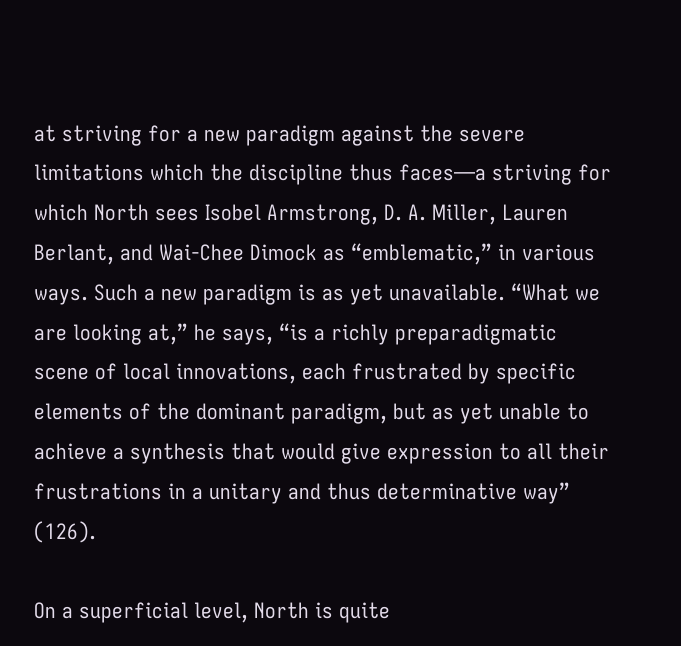at striving for a new paradigm against the severe limitations which the discipline thus faces—a striving for which North sees Isobel Armstrong, D. A. Miller, Lauren Berlant, and Wai-Chee Dimock as “emblematic,” in various ways. Such a new paradigm is as yet unavailable. “What we are looking at,” he says, “is a richly preparadigmatic scene of local innovations, each frustrated by specific elements of the dominant paradigm, but as yet unable to achieve a synthesis that would give expression to all their frustrations in a unitary and thus determinative way” (126).

On a superficial level, North is quite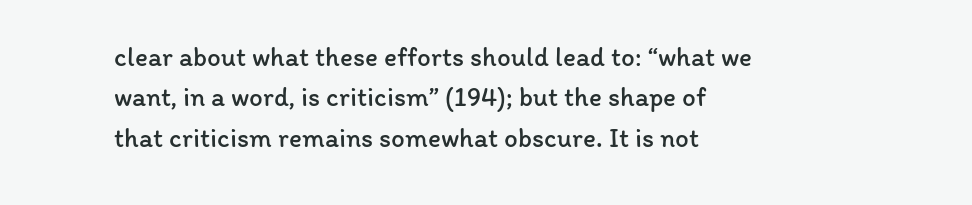clear about what these efforts should lead to: “what we want, in a word, is criticism” (194); but the shape of that criticism remains somewhat obscure. It is not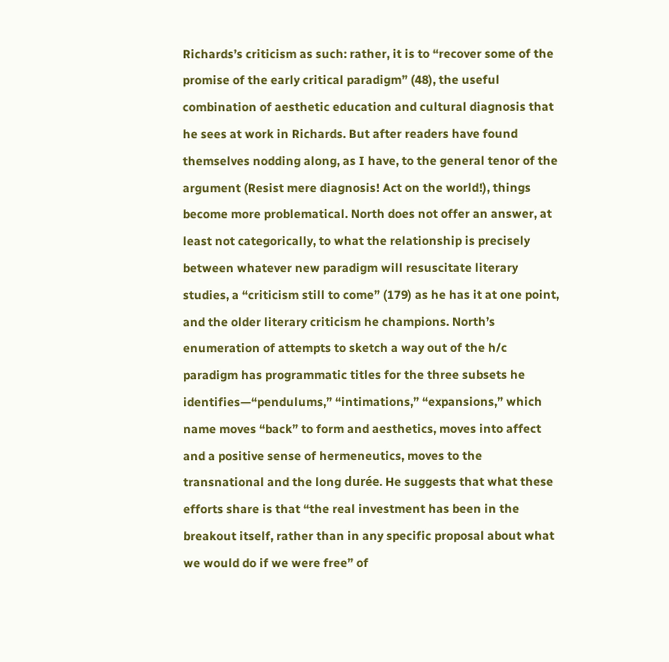Richards’s criticism as such: rather, it is to “recover some of the promise of the early critical paradigm” (48), the useful combination of aesthetic education and cultural diagnosis that he sees at work in Richards. But after readers have found themselves nodding along, as I have, to the general tenor of the argument (Resist mere diagnosis! Act on the world!), things become more problematical. North does not offer an answer, at least not categorically, to what the relationship is precisely between whatever new paradigm will resuscitate literary studies, a “criticism still to come” (179) as he has it at one point, and the older literary criticism he champions. North’s enumeration of attempts to sketch a way out of the h/c paradigm has programmatic titles for the three subsets he identifies—“pendulums,” “intimations,” “expansions,” which name moves “back” to form and aesthetics, moves into affect and a positive sense of hermeneutics, moves to the transnational and the long durée. He suggests that what these efforts share is that “the real investment has been in the breakout itself, rather than in any specific proposal about what we would do if we were free” of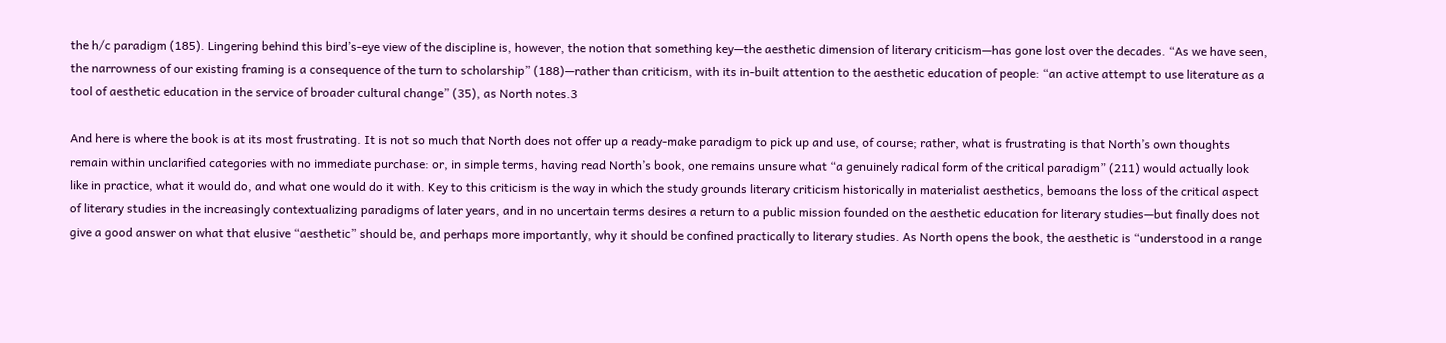the h/c paradigm (185). Lingering behind this bird’s-eye view of the discipline is, however, the notion that something key—the aesthetic dimension of literary criticism—has gone lost over the decades. “As we have seen, the narrowness of our existing framing is a consequence of the turn to scholarship” (188)—rather than criticism, with its in-built attention to the aesthetic education of people: “an active attempt to use literature as a tool of aesthetic education in the service of broader cultural change” (35), as North notes.3

And here is where the book is at its most frustrating. It is not so much that North does not offer up a ready-make paradigm to pick up and use, of course; rather, what is frustrating is that North’s own thoughts remain within unclarified categories with no immediate purchase: or, in simple terms, having read North’s book, one remains unsure what “a genuinely radical form of the critical paradigm” (211) would actually look like in practice, what it would do, and what one would do it with. Key to this criticism is the way in which the study grounds literary criticism historically in materialist aesthetics, bemoans the loss of the critical aspect of literary studies in the increasingly contextualizing paradigms of later years, and in no uncertain terms desires a return to a public mission founded on the aesthetic education for literary studies—but finally does not give a good answer on what that elusive “aesthetic” should be, and perhaps more importantly, why it should be confined practically to literary studies. As North opens the book, the aesthetic is “understood in a range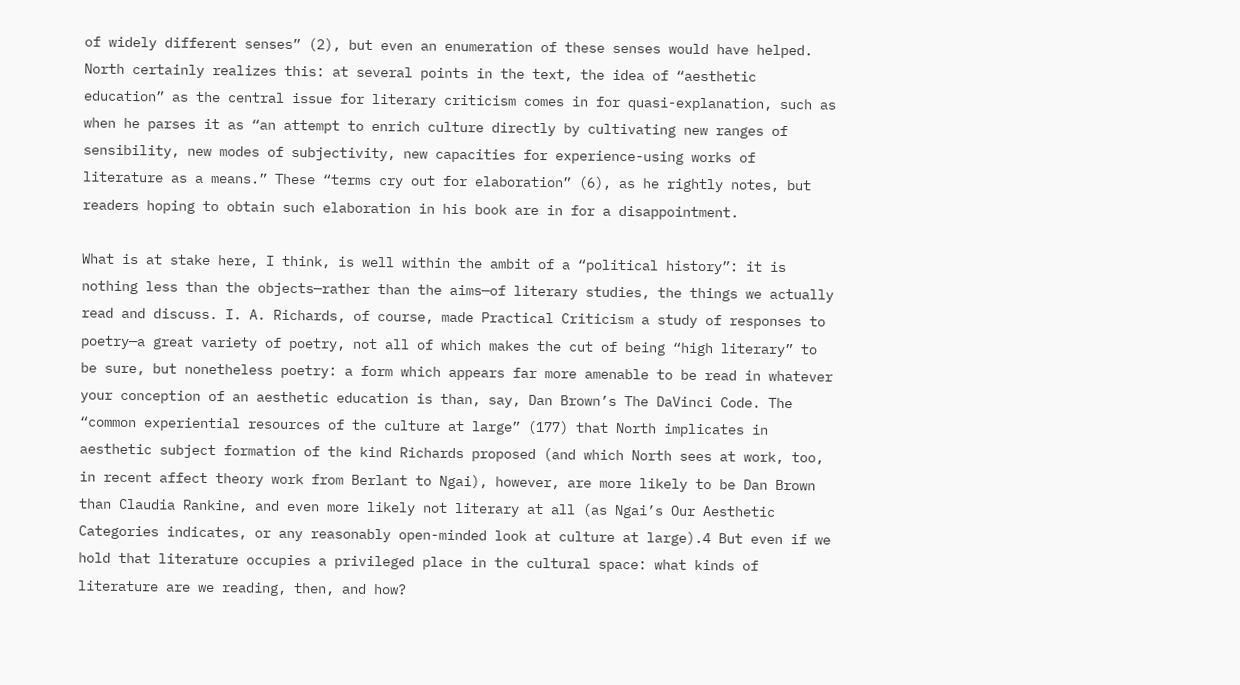of widely different senses” (2), but even an enumeration of these senses would have helped. North certainly realizes this: at several points in the text, the idea of “aesthetic education” as the central issue for literary criticism comes in for quasi-explanation, such as when he parses it as “an attempt to enrich culture directly by cultivating new ranges of sensibility, new modes of subjectivity, new capacities for experience-using works of literature as a means.” These “terms cry out for elaboration” (6), as he rightly notes, but readers hoping to obtain such elaboration in his book are in for a disappointment.

What is at stake here, I think, is well within the ambit of a “political history”: it is nothing less than the objects—rather than the aims—of literary studies, the things we actually read and discuss. I. A. Richards, of course, made Practical Criticism a study of responses to poetry—a great variety of poetry, not all of which makes the cut of being “high literary” to be sure, but nonetheless poetry: a form which appears far more amenable to be read in whatever your conception of an aesthetic education is than, say, Dan Brown’s The DaVinci Code. The “common experiential resources of the culture at large” (177) that North implicates in aesthetic subject formation of the kind Richards proposed (and which North sees at work, too, in recent affect theory work from Berlant to Ngai), however, are more likely to be Dan Brown than Claudia Rankine, and even more likely not literary at all (as Ngai’s Our Aesthetic Categories indicates, or any reasonably open-minded look at culture at large).4 But even if we hold that literature occupies a privileged place in the cultural space: what kinds of literature are we reading, then, and how?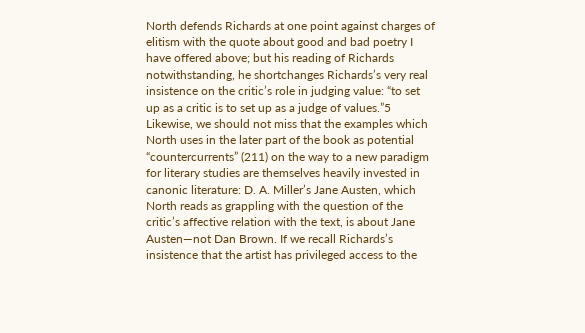North defends Richards at one point against charges of elitism with the quote about good and bad poetry I have offered above; but his reading of Richards notwithstanding, he shortchanges Richards’s very real insistence on the critic’s role in judging value: “to set up as a critic is to set up as a judge of values.”5 Likewise, we should not miss that the examples which North uses in the later part of the book as potential “countercurrents” (211) on the way to a new paradigm for literary studies are themselves heavily invested in canonic literature: D. A. Miller’s Jane Austen, which North reads as grappling with the question of the critic’s affective relation with the text, is about Jane Austen—not Dan Brown. If we recall Richards’s insistence that the artist has privileged access to the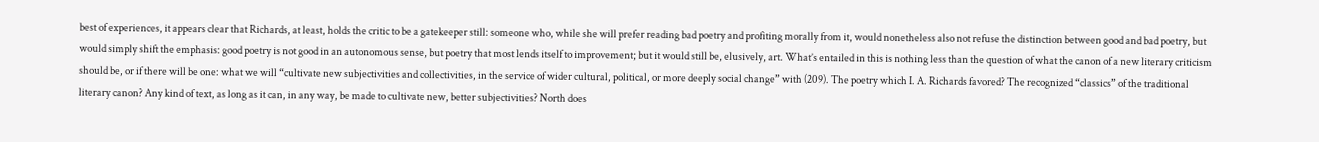best of experiences, it appears clear that Richards, at least, holds the critic to be a gatekeeper still: someone who, while she will prefer reading bad poetry and profiting morally from it, would nonetheless also not refuse the distinction between good and bad poetry, but would simply shift the emphasis: good poetry is not good in an autonomous sense, but poetry that most lends itself to improvement; but it would still be, elusively, art. What’s entailed in this is nothing less than the question of what the canon of a new literary criticism should be, or if there will be one: what we will “cultivate new subjectivities and collectivities, in the service of wider cultural, political, or more deeply social change” with (209). The poetry which I. A. Richards favored? The recognized “classics” of the traditional literary canon? Any kind of text, as long as it can, in any way, be made to cultivate new, better subjectivities? North does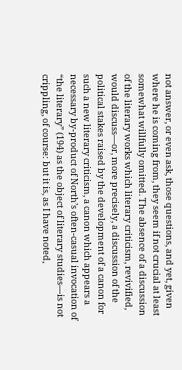not answer, or even ask, those questions, and yet, given where he is coming from, they seem if not crucial at least somewhat willfully omitted. The absence of a discussion of the literary works which literary criticism, revivified, would discuss—or, more precisely, a discussion of the political stakes raised by the development of a canon for such a new literary criticism, a canon which appears a necessary by-product of North’s often-casual invocation of “the literary” (194) as the object of literary studies—is not crippling, of course: but it is, as I have noted,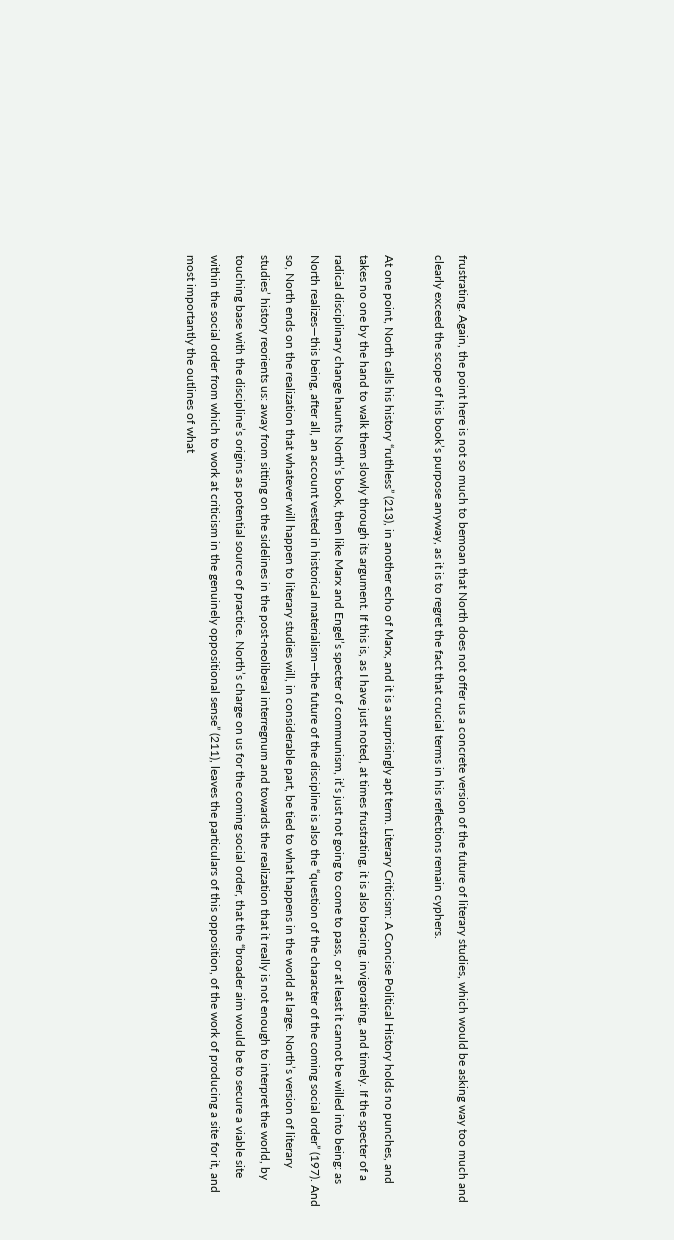frustrating. Again, the point here is not so much to bemoan that North does not offer us a concrete version of the future of literary studies, which would be asking way too much and clearly exceed the scope of his book’s purpose anyway, as it is to regret the fact that crucial terms in his reflections remain cyphers.

At one point, North calls his history “ruthless” (213), in another echo of Marx, and it is a surprisingly apt term. Literary Criticism: A Concise Political History holds no punches, and takes no one by the hand to walk them slowly through its argument. If this is, as I have just noted, at times frustrating, it is also bracing, invigorating, and timely. If the specter of a radical disciplinary change haunts North’s book, then like Marx and Engel’s specter of communism, it’s just not going to come to pass, or at least it cannot be willed into being: as North realizes—this being, after all, an account vested in historical materialism—the future of the discipline is also the “question of the character of the coming social order” (197). And so, North ends on the realization that whatever will happen to literary studies will, in considerable part, be tied to what happens in the world at large. North’s version of literary studies’ history reorients us: away from sitting on the sidelines in the post-neoliberal interregnum and towards the realization that it really is not enough to interpret the world, by touching base with the discipline’s origins as potential source of practice. North’s charge on us for the coming social order, that the “broader aim would be to secure a viable site within the social order from which to work at criticism in the genuinely oppositional sense” (211), leaves the particulars of this opposition, of the work of producing a site for it, and most importantly the outlines of what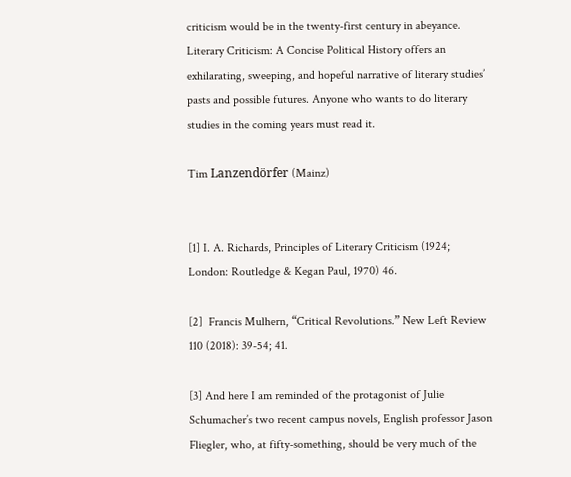criticism would be in the twenty-first century in abeyance. Literary Criticism: A Concise Political History offers an exhilarating, sweeping, and hopeful narrative of literary studies’ pasts and possible futures. Anyone who wants to do literary studies in the coming years must read it.

Tim Lanzendörfer (Mainz)


[1] I. A. Richards, Principles of Literary Criticism (1924; London: Routledge & Kegan Paul, 1970) 46.

[2]  Francis Mulhern, “Critical Revolutions.” New Left Review 110 (2018): 39-54; 41.

[3] And here I am reminded of the protagonist of Julie Schumacher’s two recent campus novels, English professor Jason Fliegler, who, at fifty-something, should be very much of the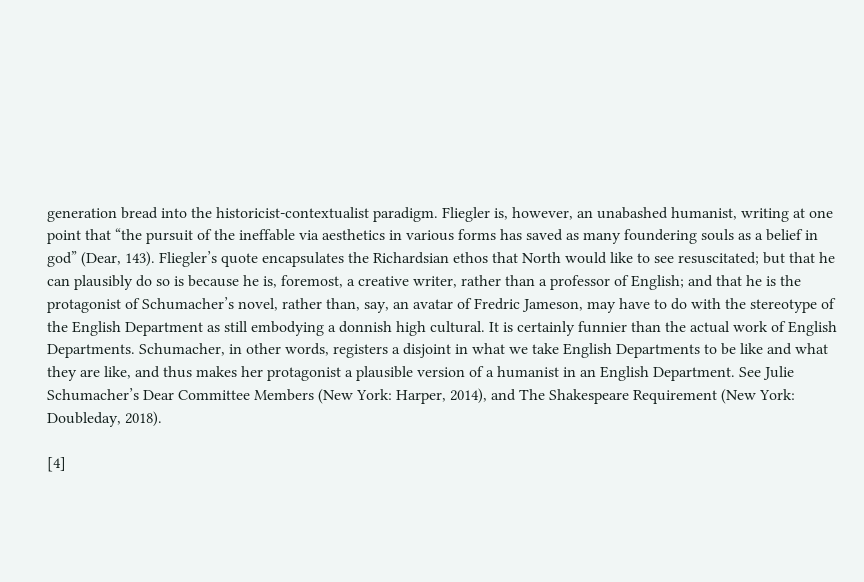generation bread into the historicist-contextualist paradigm. Fliegler is, however, an unabashed humanist, writing at one point that “the pursuit of the ineffable via aesthetics in various forms has saved as many foundering souls as a belief in god” (Dear, 143). Fliegler’s quote encapsulates the Richardsian ethos that North would like to see resuscitated; but that he can plausibly do so is because he is, foremost, a creative writer, rather than a professor of English; and that he is the protagonist of Schumacher’s novel, rather than, say, an avatar of Fredric Jameson, may have to do with the stereotype of the English Department as still embodying a donnish high cultural. It is certainly funnier than the actual work of English Departments. Schumacher, in other words, registers a disjoint in what we take English Departments to be like and what they are like, and thus makes her protagonist a plausible version of a humanist in an English Department. See Julie Schumacher’s Dear Committee Members (New York: Harper, 2014), and The Shakespeare Requirement (New York: Doubleday, 2018).

[4]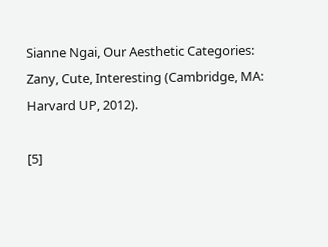Sianne Ngai, Our Aesthetic Categories: Zany, Cute, Interesting (Cambridge, MA: Harvard UP, 2012).

[5]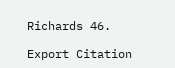Richards 46.

Export Citation